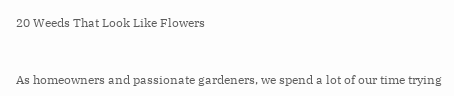20 Weeds That Look Like Flowers


As homeowners and passionate gardeners, we spend a lot of our time trying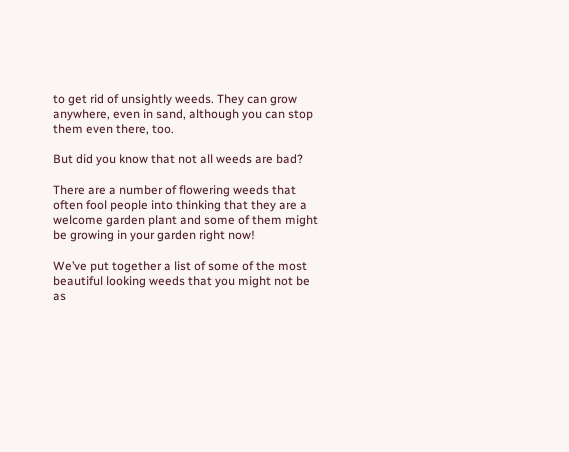to get rid of unsightly weeds. They can grow anywhere, even in sand, although you can stop them even there, too.

But did you know that not all weeds are bad?

There are a number of flowering weeds that often fool people into thinking that they are a welcome garden plant and some of them might be growing in your garden right now!

We’ve put together a list of some of the most beautiful looking weeds that you might not be as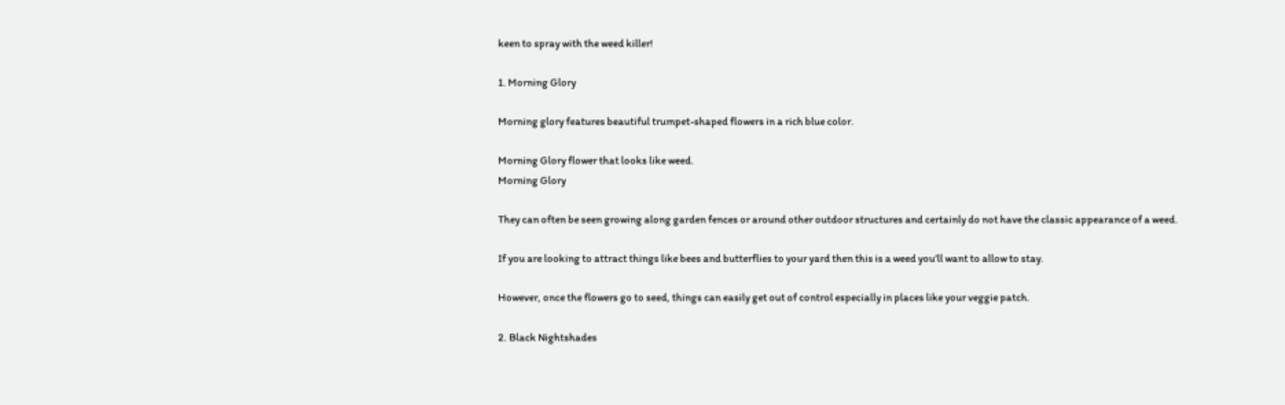keen to spray with the weed killer!

1. Morning Glory

Morning glory features beautiful trumpet-shaped flowers in a rich blue color.

Morning Glory flower that looks like weed.
Morning Glory

They can often be seen growing along garden fences or around other outdoor structures and certainly do not have the classic appearance of a weed.

If you are looking to attract things like bees and butterflies to your yard then this is a weed you’ll want to allow to stay.

However, once the flowers go to seed, things can easily get out of control especially in places like your veggie patch.

2. Black Nightshades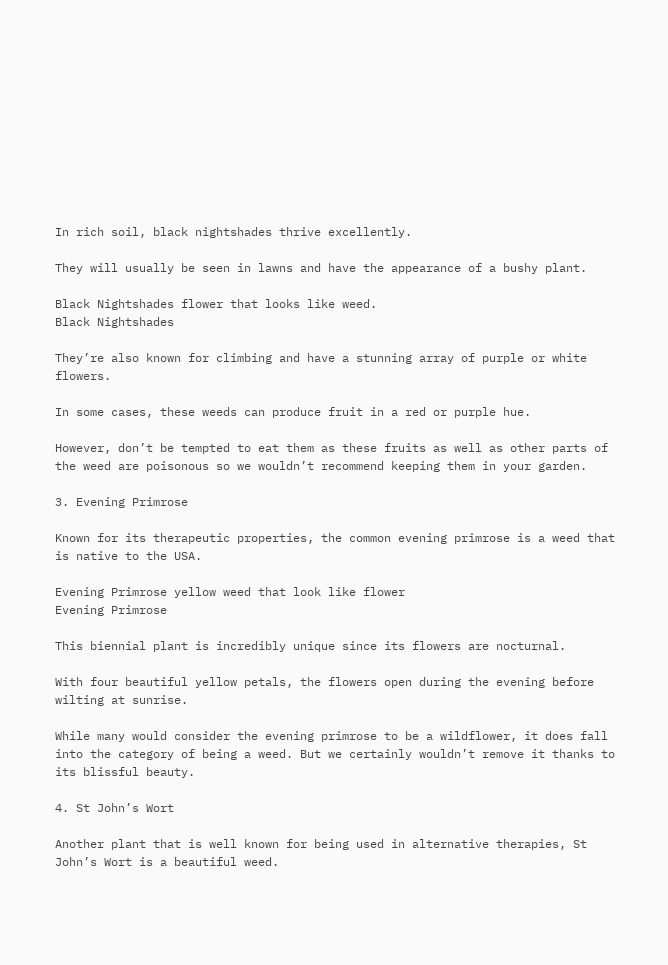In rich soil, black nightshades thrive excellently.

They will usually be seen in lawns and have the appearance of a bushy plant.

Black Nightshades flower that looks like weed.
Black Nightshades

They’re also known for climbing and have a stunning array of purple or white flowers.

In some cases, these weeds can produce fruit in a red or purple hue.

However, don’t be tempted to eat them as these fruits as well as other parts of the weed are poisonous so we wouldn’t recommend keeping them in your garden.

3. Evening Primrose

Known for its therapeutic properties, the common evening primrose is a weed that is native to the USA.

Evening Primrose yellow weed that look like flower
Evening Primrose

This biennial plant is incredibly unique since its flowers are nocturnal.

With four beautiful yellow petals, the flowers open during the evening before wilting at sunrise.

While many would consider the evening primrose to be a wildflower, it does fall into the category of being a weed. But we certainly wouldn’t remove it thanks to its blissful beauty.

4. St John’s Wort

Another plant that is well known for being used in alternative therapies, St John’s Wort is a beautiful weed.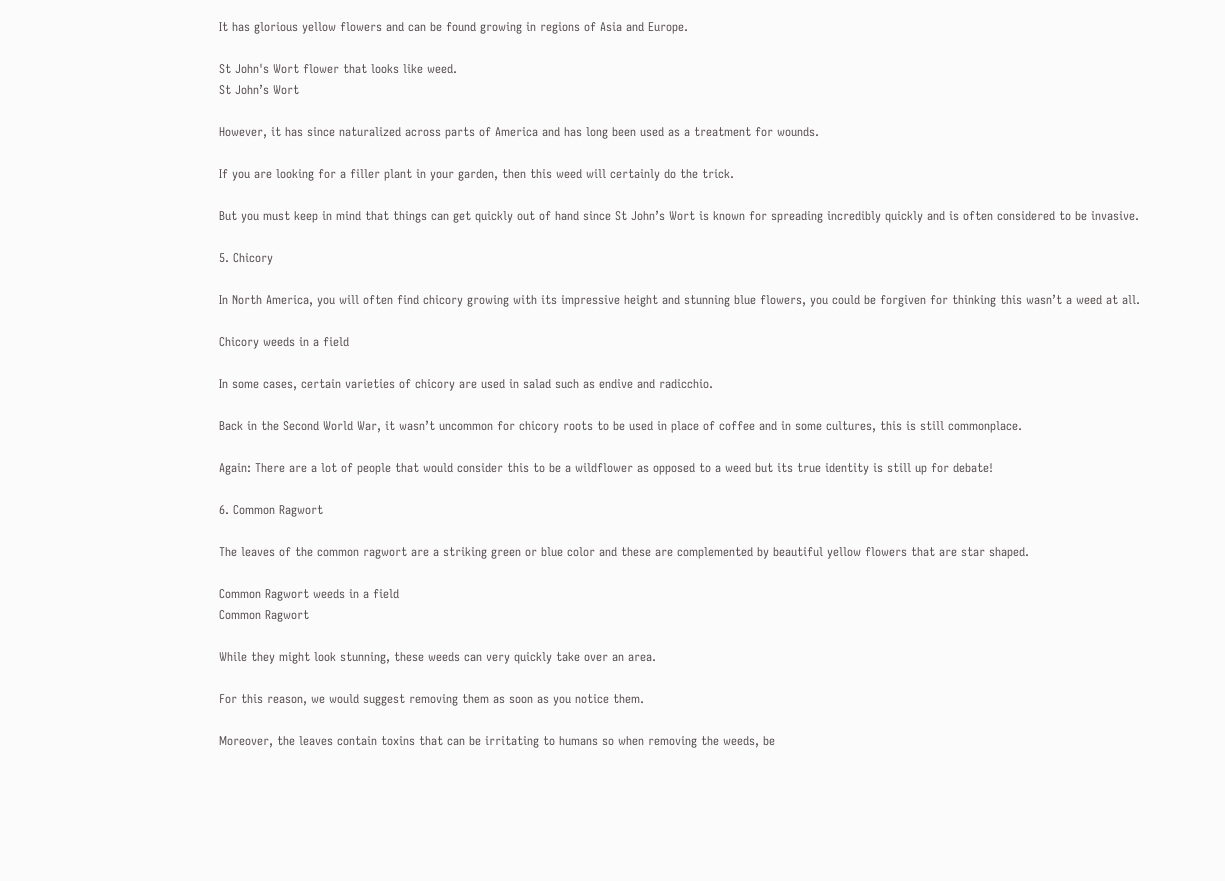It has glorious yellow flowers and can be found growing in regions of Asia and Europe.

St John's Wort flower that looks like weed.
St John’s Wort

However, it has since naturalized across parts of America and has long been used as a treatment for wounds.

If you are looking for a filler plant in your garden, then this weed will certainly do the trick.

But you must keep in mind that things can get quickly out of hand since St John’s Wort is known for spreading incredibly quickly and is often considered to be invasive.

5. Chicory

In North America, you will often find chicory growing with its impressive height and stunning blue flowers, you could be forgiven for thinking this wasn’t a weed at all.

Chicory weeds in a field

In some cases, certain varieties of chicory are used in salad such as endive and radicchio.

Back in the Second World War, it wasn’t uncommon for chicory roots to be used in place of coffee and in some cultures, this is still commonplace.

Again: There are a lot of people that would consider this to be a wildflower as opposed to a weed but its true identity is still up for debate!

6. Common Ragwort

The leaves of the common ragwort are a striking green or blue color and these are complemented by beautiful yellow flowers that are star shaped.

Common Ragwort weeds in a field
Common Ragwort

While they might look stunning, these weeds can very quickly take over an area.

For this reason, we would suggest removing them as soon as you notice them.

Moreover, the leaves contain toxins that can be irritating to humans so when removing the weeds, be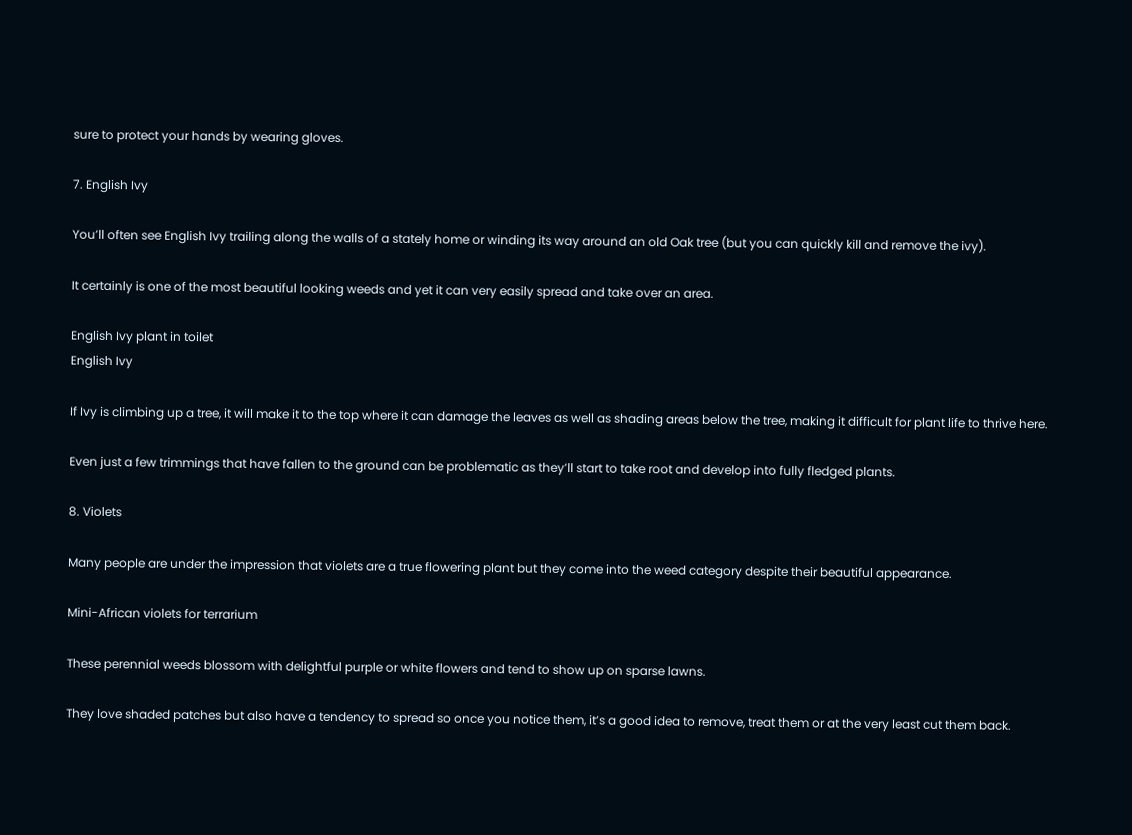sure to protect your hands by wearing gloves.

7. English Ivy

You’ll often see English Ivy trailing along the walls of a stately home or winding its way around an old Oak tree (but you can quickly kill and remove the ivy).

It certainly is one of the most beautiful looking weeds and yet it can very easily spread and take over an area.

English Ivy plant in toilet
English Ivy

If Ivy is climbing up a tree, it will make it to the top where it can damage the leaves as well as shading areas below the tree, making it difficult for plant life to thrive here.

Even just a few trimmings that have fallen to the ground can be problematic as they’ll start to take root and develop into fully fledged plants.

8. Violets

Many people are under the impression that violets are a true flowering plant but they come into the weed category despite their beautiful appearance.

Mini-African violets for terrarium

These perennial weeds blossom with delightful purple or white flowers and tend to show up on sparse lawns.

They love shaded patches but also have a tendency to spread so once you notice them, it’s a good idea to remove, treat them or at the very least cut them back.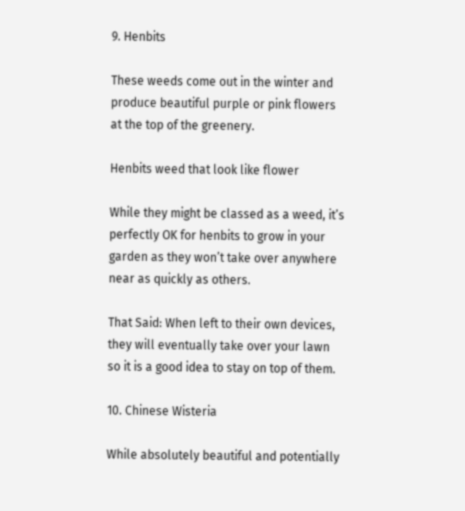9. Henbits

These weeds come out in the winter and produce beautiful purple or pink flowers at the top of the greenery.

Henbits weed that look like flower

While they might be classed as a weed, it’s perfectly OK for henbits to grow in your garden as they won’t take over anywhere near as quickly as others.

That Said: When left to their own devices, they will eventually take over your lawn so it is a good idea to stay on top of them.

10. Chinese Wisteria

While absolutely beautiful and potentially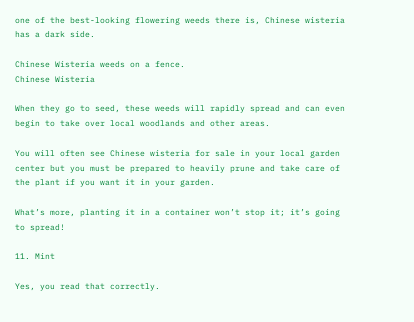one of the best-looking flowering weeds there is, Chinese wisteria has a dark side.

Chinese Wisteria weeds on a fence.
Chinese Wisteria

When they go to seed, these weeds will rapidly spread and can even begin to take over local woodlands and other areas.

You will often see Chinese wisteria for sale in your local garden center but you must be prepared to heavily prune and take care of the plant if you want it in your garden.

What’s more, planting it in a container won’t stop it; it’s going to spread!

11. Mint

Yes, you read that correctly.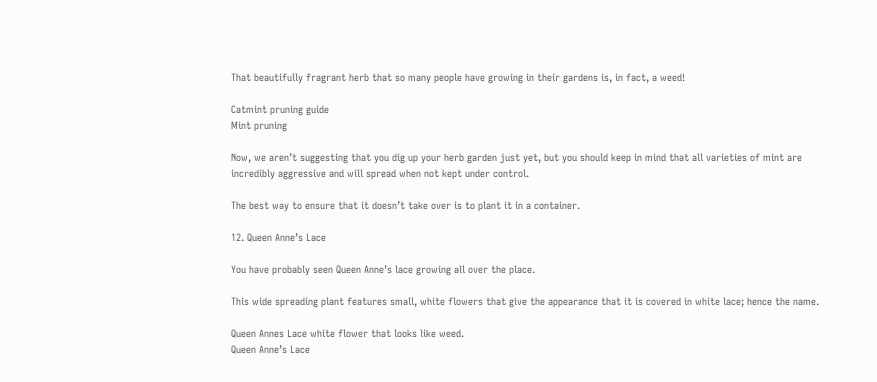That beautifully fragrant herb that so many people have growing in their gardens is, in fact, a weed!

Catmint pruning guide
Mint pruning

Now, we aren’t suggesting that you dig up your herb garden just yet, but you should keep in mind that all varieties of mint are incredibly aggressive and will spread when not kept under control.

The best way to ensure that it doesn’t take over is to plant it in a container.

12. Queen Anne’s Lace

You have probably seen Queen Anne’s lace growing all over the place.

This wide spreading plant features small, white flowers that give the appearance that it is covered in white lace; hence the name.

Queen Annes Lace white flower that looks like weed.
Queen Anne’s Lace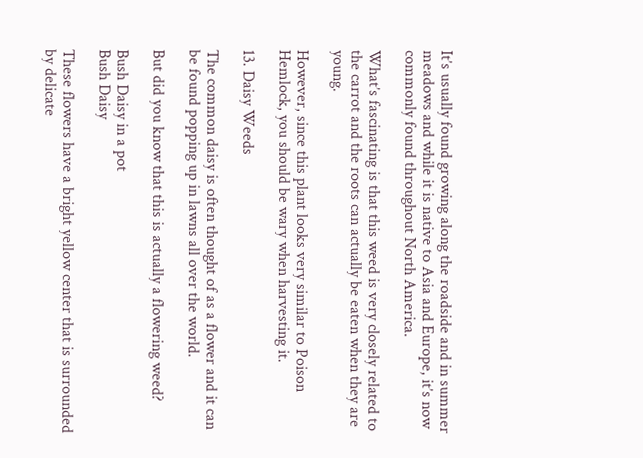It’s usually found growing along the roadside and in summer meadows and while it is native to Asia and Europe, it’s now commonly found throughout North America.

What’s fascinating is that this weed is very closely related to the carrot and the roots can actually be eaten when they are young.

However, since this plant looks very similar to Poison Hemlock, you should be wary when harvesting it.

13. Daisy Weeds

The common daisy is often thought of as a flower and it can be found popping up in lawns all over the world.

But did you know that this is actually a flowering weed?

Bush Daisy in a pot
Bush Daisy

These flowers have a bright yellow center that is surrounded by delicate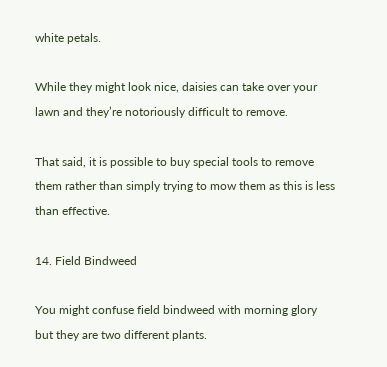white petals.

While they might look nice, daisies can take over your lawn and they’re notoriously difficult to remove.

That said, it is possible to buy special tools to remove them rather than simply trying to mow them as this is less than effective.

14. Field Bindweed

You might confuse field bindweed with morning glory but they are two different plants.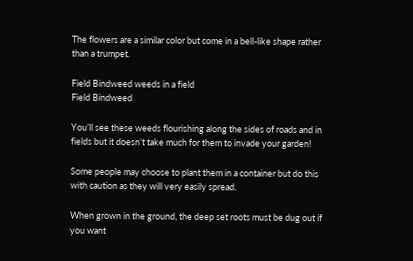The flowers are a similar color but come in a bell-like shape rather than a trumpet.

Field Bindweed weeds in a field
Field Bindweed

You’ll see these weeds flourishing along the sides of roads and in fields but it doesn’t take much for them to invade your garden!

Some people may choose to plant them in a container but do this with caution as they will very easily spread.

When grown in the ground, the deep set roots must be dug out if you want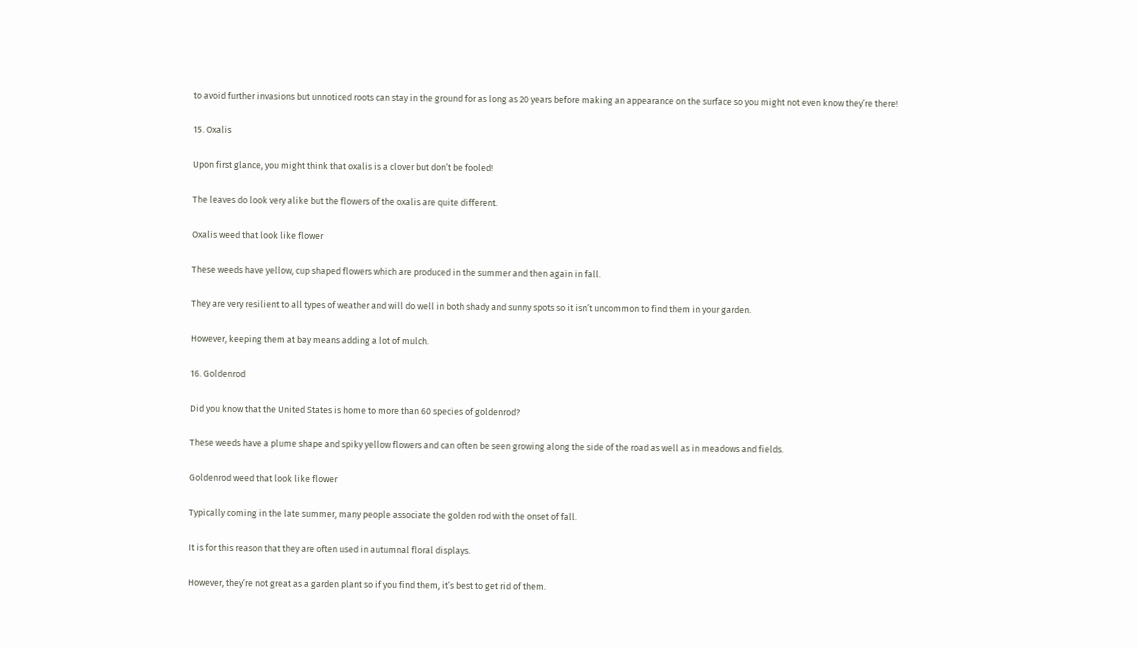to avoid further invasions but unnoticed roots can stay in the ground for as long as 20 years before making an appearance on the surface so you might not even know they’re there!

15. Oxalis

Upon first glance, you might think that oxalis is a clover but don’t be fooled!

The leaves do look very alike but the flowers of the oxalis are quite different.

Oxalis weed that look like flower

These weeds have yellow, cup shaped flowers which are produced in the summer and then again in fall.

They are very resilient to all types of weather and will do well in both shady and sunny spots so it isn’t uncommon to find them in your garden.

However, keeping them at bay means adding a lot of mulch.

16. Goldenrod

Did you know that the United States is home to more than 60 species of goldenrod?

These weeds have a plume shape and spiky yellow flowers and can often be seen growing along the side of the road as well as in meadows and fields.

Goldenrod weed that look like flower

Typically coming in the late summer, many people associate the golden rod with the onset of fall.

It is for this reason that they are often used in autumnal floral displays.

However, they’re not great as a garden plant so if you find them, it’s best to get rid of them.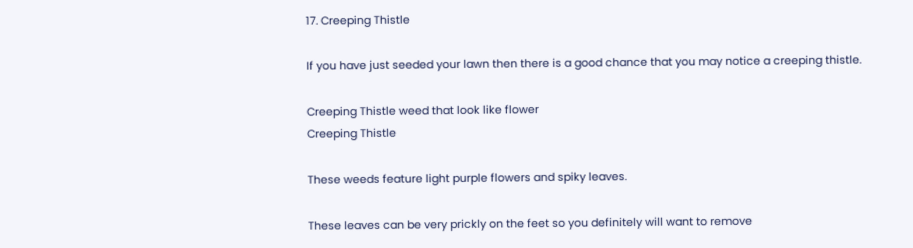17. Creeping Thistle

If you have just seeded your lawn then there is a good chance that you may notice a creeping thistle.

Creeping Thistle weed that look like flower
Creeping Thistle

These weeds feature light purple flowers and spiky leaves.

These leaves can be very prickly on the feet so you definitely will want to remove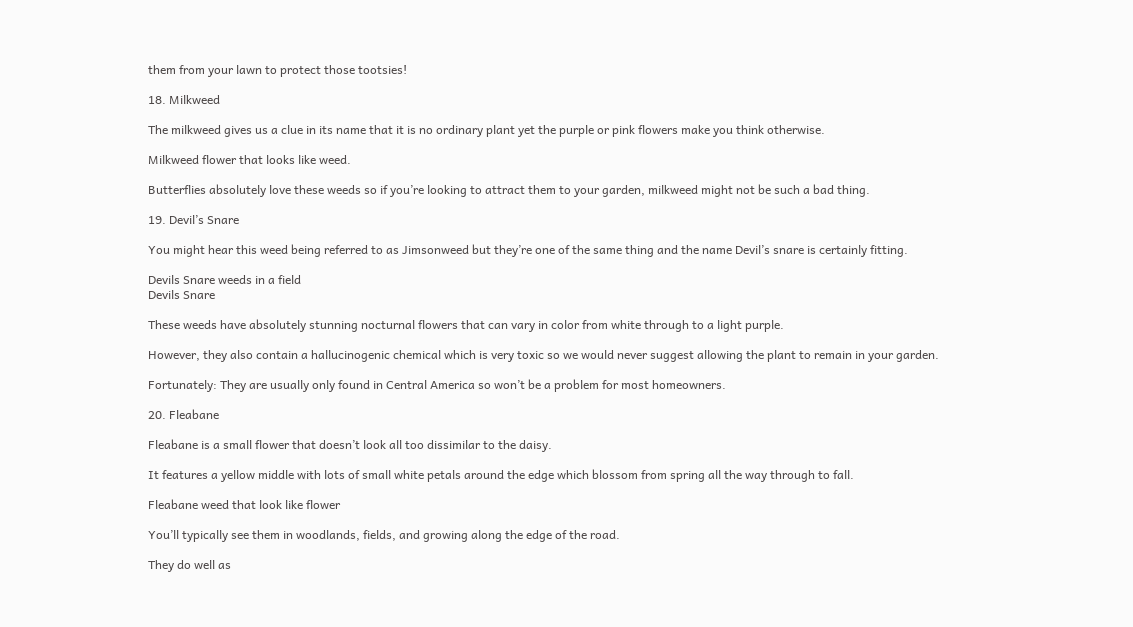them from your lawn to protect those tootsies!

18. Milkweed

The milkweed gives us a clue in its name that it is no ordinary plant yet the purple or pink flowers make you think otherwise.

Milkweed flower that looks like weed.

Butterflies absolutely love these weeds so if you’re looking to attract them to your garden, milkweed might not be such a bad thing.

19. Devil’s Snare

You might hear this weed being referred to as Jimsonweed but they’re one of the same thing and the name Devil’s snare is certainly fitting.

Devils Snare weeds in a field
Devils Snare

These weeds have absolutely stunning nocturnal flowers that can vary in color from white through to a light purple.

However, they also contain a hallucinogenic chemical which is very toxic so we would never suggest allowing the plant to remain in your garden.

Fortunately: They are usually only found in Central America so won’t be a problem for most homeowners.

20. Fleabane

Fleabane is a small flower that doesn’t look all too dissimilar to the daisy.

It features a yellow middle with lots of small white petals around the edge which blossom from spring all the way through to fall.

Fleabane weed that look like flower

You’ll typically see them in woodlands, fields, and growing along the edge of the road.

They do well as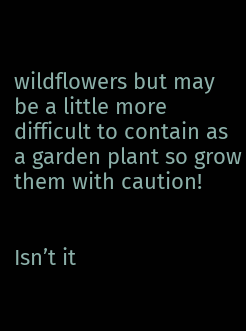wildflowers but may be a little more difficult to contain as a garden plant so grow them with caution!


Isn’t it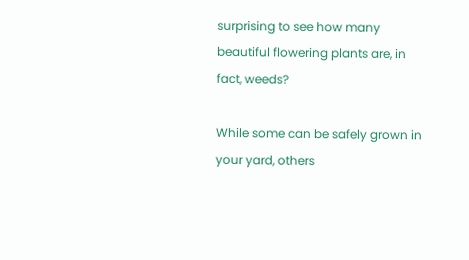surprising to see how many beautiful flowering plants are, in fact, weeds?

While some can be safely grown in your yard, others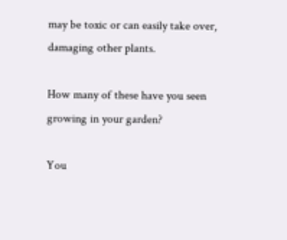may be toxic or can easily take over, damaging other plants.

How many of these have you seen growing in your garden?

You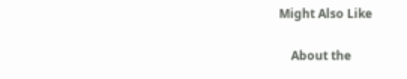Might Also Like

    About the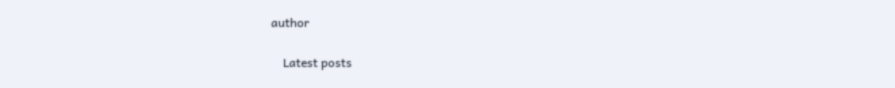author

    Latest posts